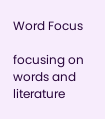Word Focus

focusing on words and literature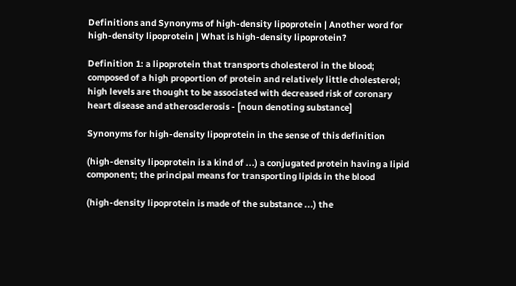Definitions and Synonyms of high-density lipoprotein | Another word for high-density lipoprotein | What is high-density lipoprotein?

Definition 1: a lipoprotein that transports cholesterol in the blood; composed of a high proportion of protein and relatively little cholesterol; high levels are thought to be associated with decreased risk of coronary heart disease and atherosclerosis - [noun denoting substance]

Synonyms for high-density lipoprotein in the sense of this definition

(high-density lipoprotein is a kind of ...) a conjugated protein having a lipid component; the principal means for transporting lipids in the blood

(high-density lipoprotein is made of the substance ...) the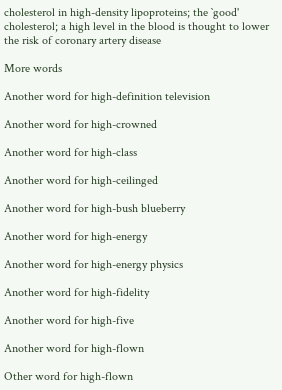cholesterol in high-density lipoproteins; the `good' cholesterol; a high level in the blood is thought to lower the risk of coronary artery disease

More words

Another word for high-definition television

Another word for high-crowned

Another word for high-class

Another word for high-ceilinged

Another word for high-bush blueberry

Another word for high-energy

Another word for high-energy physics

Another word for high-fidelity

Another word for high-five

Another word for high-flown

Other word for high-flown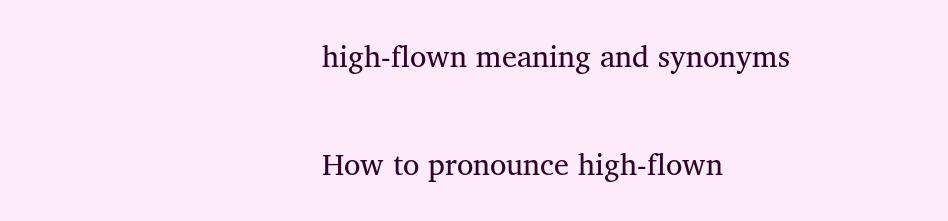high-flown meaning and synonyms

How to pronounce high-flown